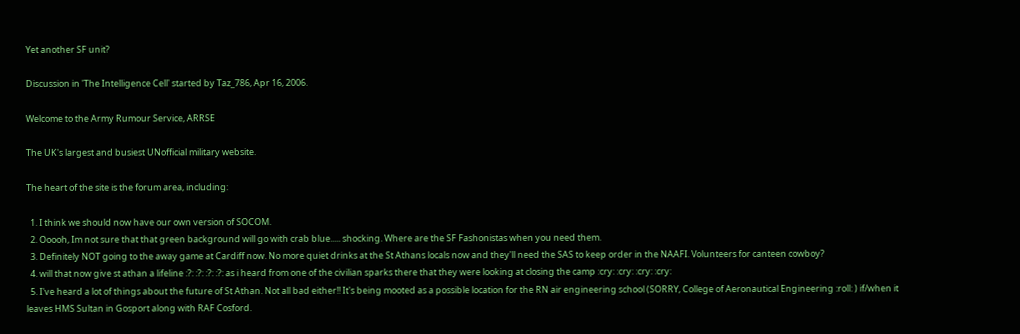Yet another SF unit?

Discussion in 'The Intelligence Cell' started by Taz_786, Apr 16, 2006.

Welcome to the Army Rumour Service, ARRSE

The UK's largest and busiest UNofficial military website.

The heart of the site is the forum area, including:

  1. I think we should now have our own version of SOCOM.
  2. Ooooh, Im not sure that that green background will go with crab blue..... shocking. Where are the SF Fashonistas when you need them.
  3. Definitely NOT going to the away game at Cardiff now. No more quiet drinks at the St Athans locals now and they'll need the SAS to keep order in the NAAFI. Volunteers for canteen cowboy?
  4. will that now give st athan a lifeline :?: :?: :?: :?: as i heard from one of the civilian sparks there that they were looking at closing the camp :cry: :cry: :cry: :cry:
  5. I've heard a lot of things about the future of St Athan. Not all bad either!! It's being mooted as a possible location for the RN air engineering school (SORRY, College of Aeronautical Engineering :roll: ) if/when it leaves HMS Sultan in Gosport along with RAF Cosford.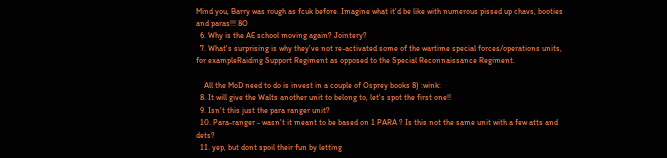Mind you, Barry was rough as fcuk before. Imagine what it'd be like with numerous pissed up chavs, booties and paras!!! 8O
  6. Why is the AE school moving again? Jointery?
  7. What's surprising is why they've not re-activated some of the wartime special forces/operations units, for exampleRaiding Support Regiment as opposed to the Special Reconnaissance Regiment.

    All the MoD need to do is invest in a couple of Osprey books 8) :wink:
  8. It will give the Walts another unit to belong to, let's spot the first one!!
  9. Isn't this just the para ranger unit?
  10. Para-ranger - wasn't it meant to be based on 1 PARA ? Is this not the same unit with a few atts and dets?
  11. yep, but dont spoil their fun by letting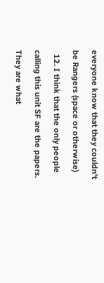everyone know that they couldn't be Rangers (space or otherwise)
  12. I think that the only people calling this unit SF are the papers. They are what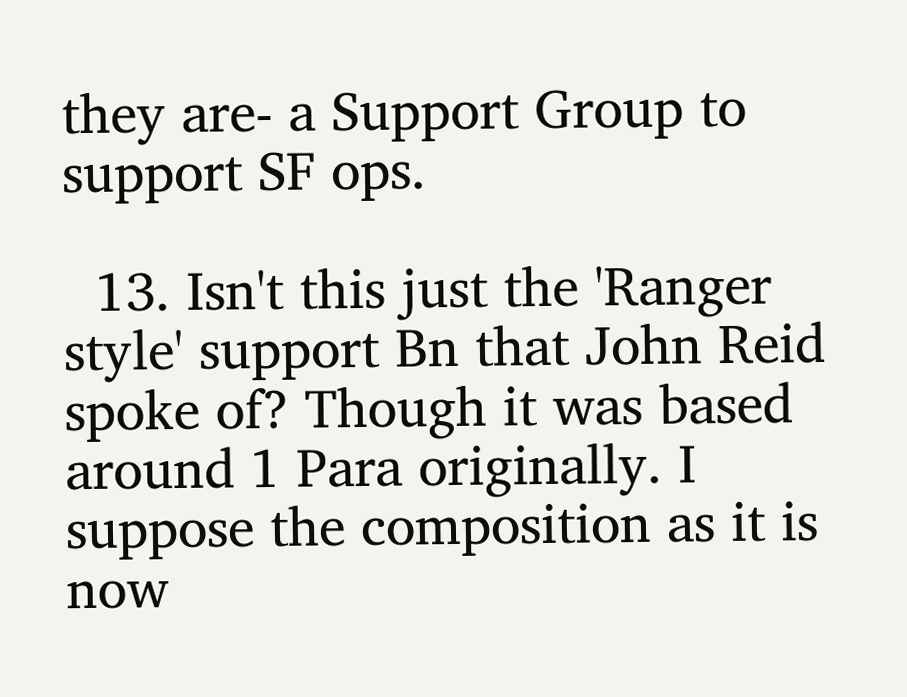they are- a Support Group to support SF ops.

  13. Isn't this just the 'Ranger style' support Bn that John Reid spoke of? Though it was based around 1 Para originally. I suppose the composition as it is now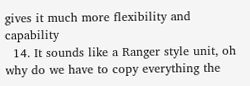gives it much more flexibility and capability
  14. It sounds like a Ranger style unit, oh why do we have to copy everything the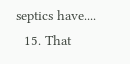septics have....
  15. That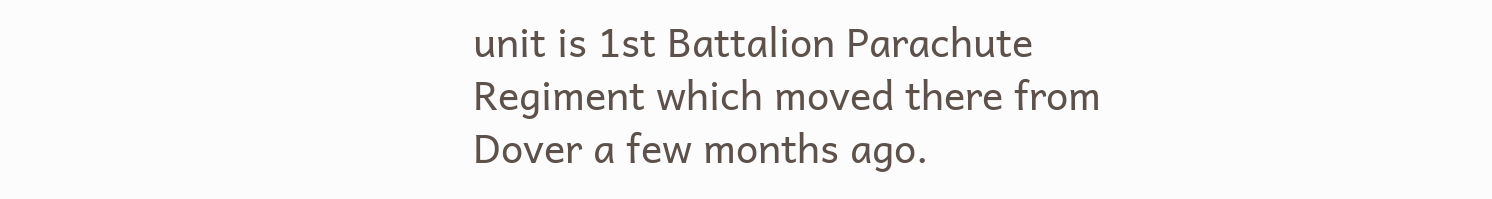unit is 1st Battalion Parachute Regiment which moved there from Dover a few months ago.